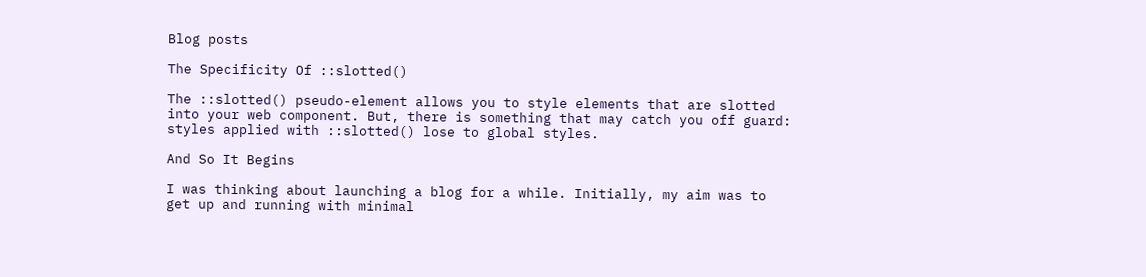Blog posts

The Specificity Of ::slotted()

The ::slotted() pseudo-element allows you to style elements that are slotted into your web component. But, there is something that may catch you off guard: styles applied with ::slotted() lose to global styles.

And So It Begins

I was thinking about launching a blog for a while. Initially, my aim was to get up and running with minimal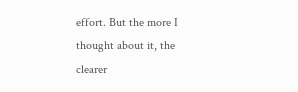effort. But the more I thought about it, the clearer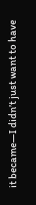it became—I didn’t just want to have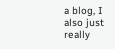a blog, I also just really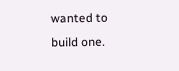wanted to build one.